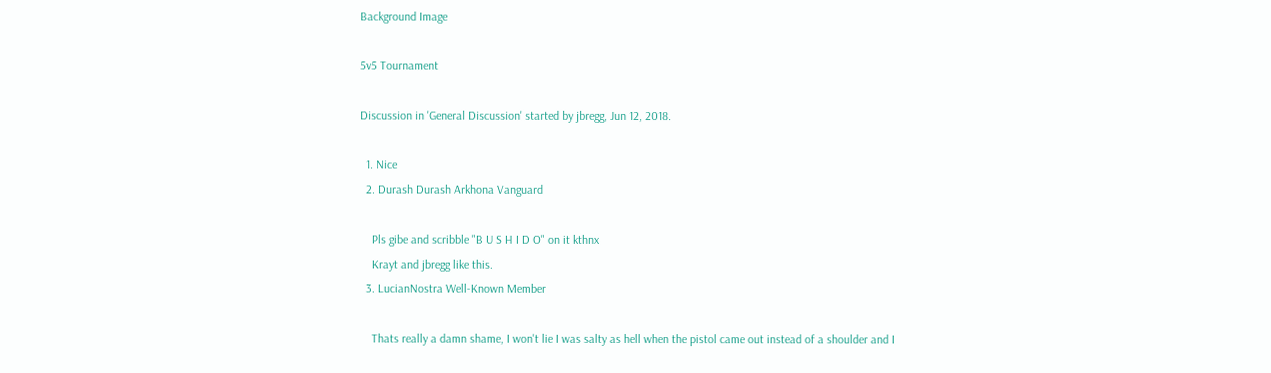Background Image

5v5 Tournament

Discussion in 'General Discussion' started by jbregg, Jun 12, 2018.

  1. Nice
  2. Durash Durash Arkhona Vanguard

    Pls gibe and scribble "B U S H I D O" on it kthnx
    Krayt and jbregg like this.
  3. LucianNostra Well-Known Member

    Thats really a damn shame, I won't lie I was salty as hell when the pistol came out instead of a shoulder and I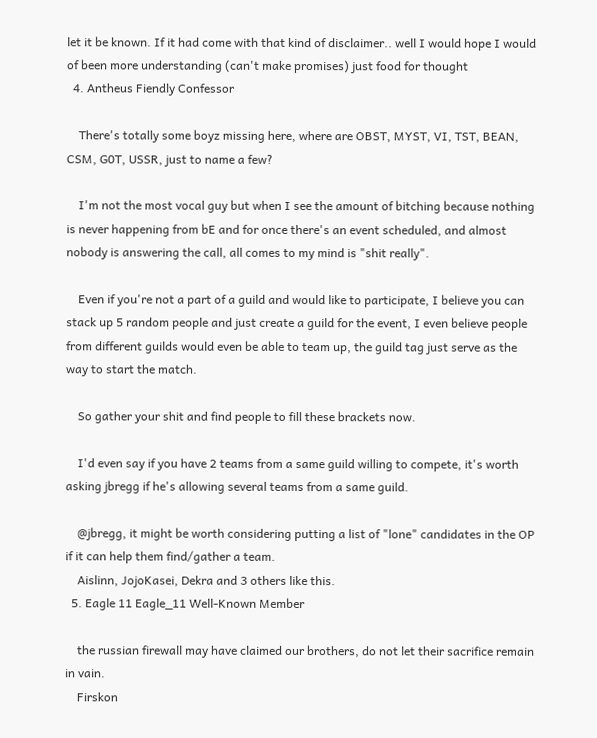let it be known. If it had come with that kind of disclaimer.. well I would hope I would of been more understanding (can't make promises) just food for thought
  4. Antheus Fiendly Confessor

    There's totally some boyz missing here, where are OBST, MYST, VI, TST, BEAN, CSM, G0T, USSR, just to name a few?

    I'm not the most vocal guy but when I see the amount of bitching because nothing is never happening from bE and for once there's an event scheduled, and almost nobody is answering the call, all comes to my mind is "shit really".

    Even if you're not a part of a guild and would like to participate, I believe you can stack up 5 random people and just create a guild for the event, I even believe people from different guilds would even be able to team up, the guild tag just serve as the way to start the match.

    So gather your shit and find people to fill these brackets now.

    I'd even say if you have 2 teams from a same guild willing to compete, it's worth asking jbregg if he's allowing several teams from a same guild.

    @jbregg, it might be worth considering putting a list of "lone" candidates in the OP if it can help them find/gather a team.
    Aislinn, JojoKasei, Dekra and 3 others like this.
  5. Eagle 11 Eagle_11 Well-Known Member

    the russian firewall may have claimed our brothers, do not let their sacrifice remain in vain.
    Firskon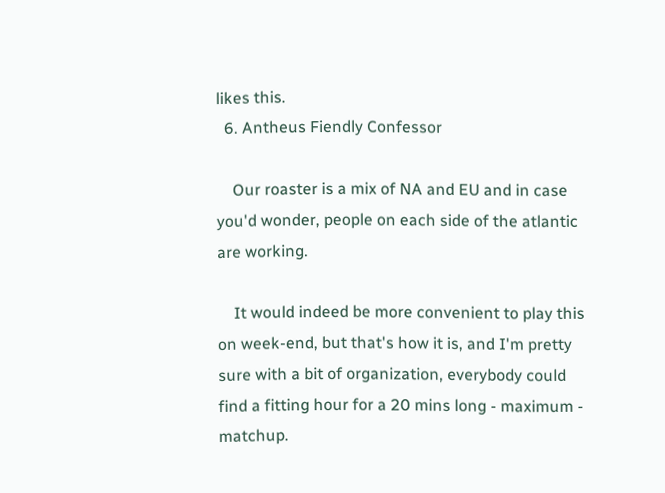likes this.
  6. Antheus Fiendly Confessor

    Our roaster is a mix of NA and EU and in case you'd wonder, people on each side of the atlantic are working.

    It would indeed be more convenient to play this on week-end, but that's how it is, and I'm pretty sure with a bit of organization, everybody could find a fitting hour for a 20 mins long - maximum - matchup.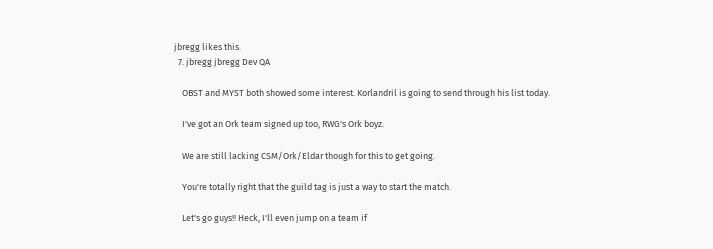jbregg likes this.
  7. jbregg jbregg Dev QA

    OBST and MYST both showed some interest. Korlandril is going to send through his list today.

    I've got an Ork team signed up too, RWG's Ork boyz.

    We are still lacking CSM/Ork/Eldar though for this to get going.

    You're totally right that the guild tag is just a way to start the match.

    Let's go guys!! Heck, I'll even jump on a team if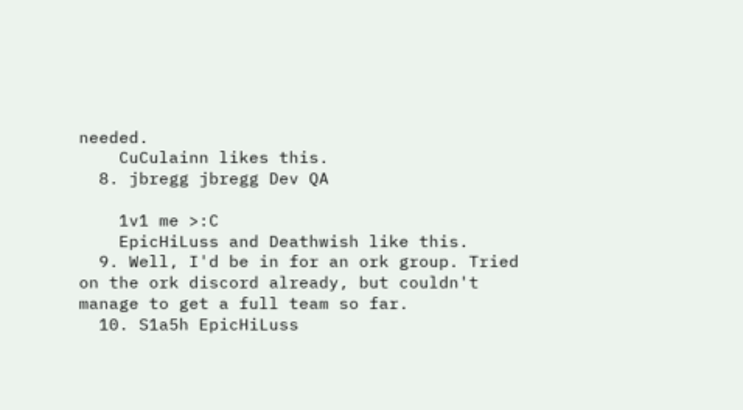needed.
    CuCulainn likes this.
  8. jbregg jbregg Dev QA

    1v1 me >:C
    EpicHiLuss and Deathwish like this.
  9. Well, I'd be in for an ork group. Tried on the ork discord already, but couldn't manage to get a full team so far.
  10. S1a5h EpicHiLuss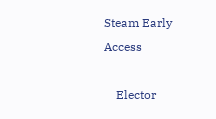Steam Early Access

    Elector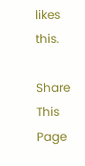likes this.

Share This Page